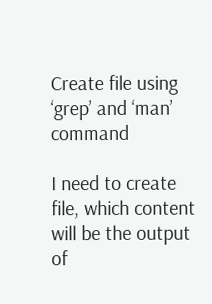Create file using ‘grep’ and ‘man’ command

I need to create file, which content will be the output of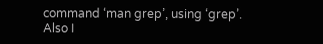command ‘man grep’, using ‘grep’. Also I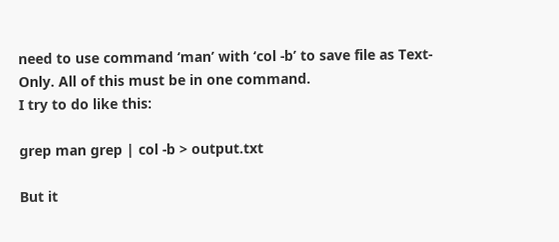need to use command ‘man’ with ‘col -b’ to save file as Text-Only. All of this must be in one command.
I try to do like this:

grep man grep | col -b > output.txt

But it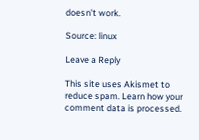doesn’t work.

Source: linux

Leave a Reply

This site uses Akismet to reduce spam. Learn how your comment data is processed.